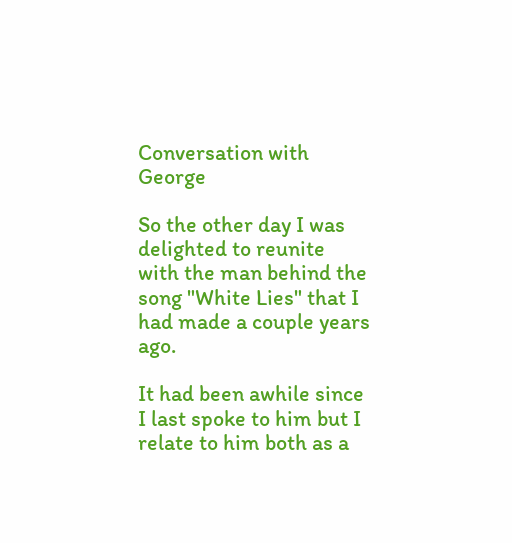Conversation with George

So the other day I was delighted to reunite with the man behind the song "White Lies" that I had made a couple years ago.

It had been awhile since I last spoke to him but I relate to him both as a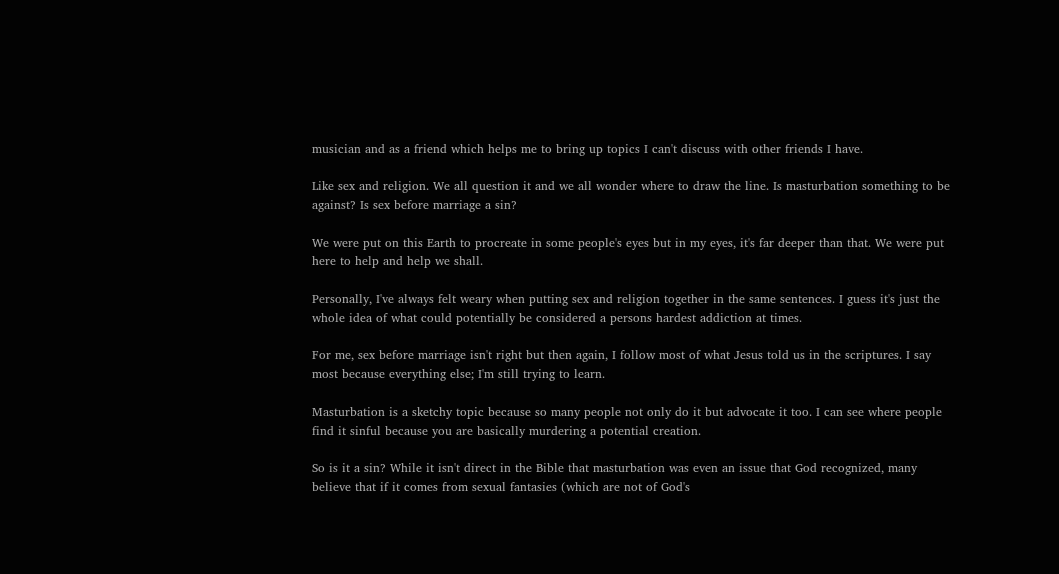musician and as a friend which helps me to bring up topics I can't discuss with other friends I have.

Like sex and religion. We all question it and we all wonder where to draw the line. Is masturbation something to be against? Is sex before marriage a sin?

We were put on this Earth to procreate in some people's eyes but in my eyes, it's far deeper than that. We were put here to help and help we shall.

Personally, I've always felt weary when putting sex and religion together in the same sentences. I guess it's just the whole idea of what could potentially be considered a persons hardest addiction at times.

For me, sex before marriage isn't right but then again, I follow most of what Jesus told us in the scriptures. I say most because everything else; I'm still trying to learn.

Masturbation is a sketchy topic because so many people not only do it but advocate it too. I can see where people find it sinful because you are basically murdering a potential creation.

So is it a sin? While it isn't direct in the Bible that masturbation was even an issue that God recognized, many believe that if it comes from sexual fantasies (which are not of God's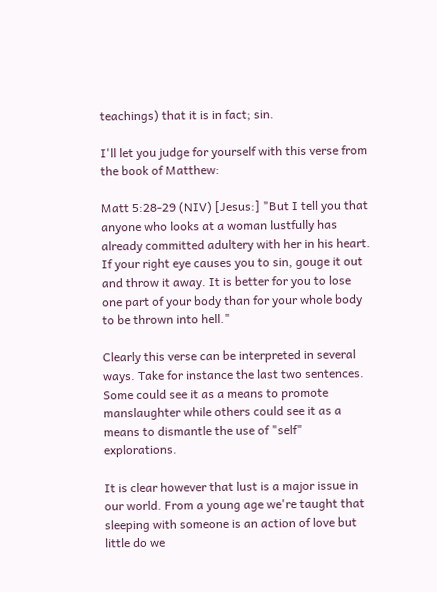teachings) that it is in fact; sin.

I'll let you judge for yourself with this verse from the book of Matthew:

Matt 5:28-29 (NIV) [Jesus:] "But I tell you that anyone who looks at a woman lustfully has already committed adultery with her in his heart. If your right eye causes you to sin, gouge it out and throw it away. It is better for you to lose one part of your body than for your whole body to be thrown into hell."

Clearly this verse can be interpreted in several ways. Take for instance the last two sentences. Some could see it as a means to promote manslaughter while others could see it as a means to dismantle the use of "self" explorations.

It is clear however that lust is a major issue in our world. From a young age we're taught that sleeping with someone is an action of love but little do we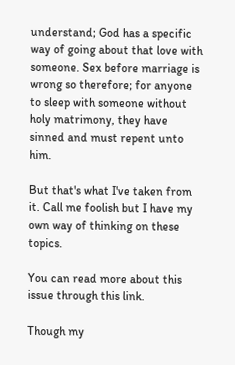understand; God has a specific way of going about that love with someone. Sex before marriage is wrong so therefore; for anyone to sleep with someone without holy matrimony, they have sinned and must repent unto him.

But that's what I've taken from it. Call me foolish but I have my own way of thinking on these topics.

You can read more about this issue through this link.

Though my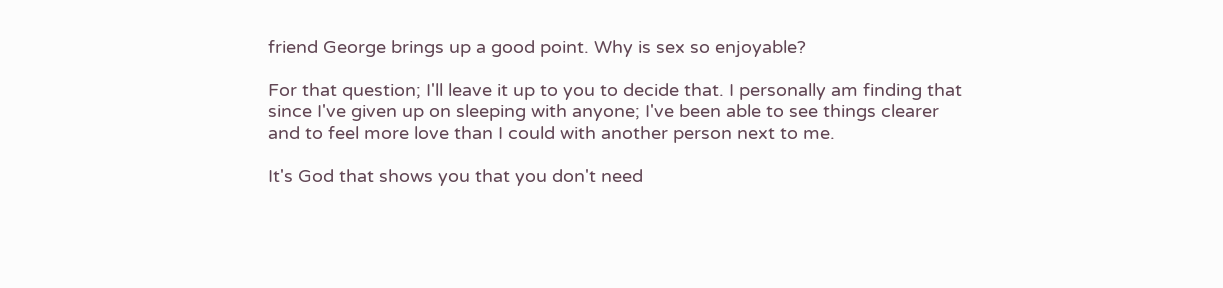friend George brings up a good point. Why is sex so enjoyable?

For that question; I'll leave it up to you to decide that. I personally am finding that since I've given up on sleeping with anyone; I've been able to see things clearer and to feel more love than I could with another person next to me.

It's God that shows you that you don't need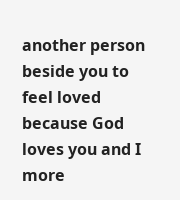another person beside you to feel loved because God loves you and I more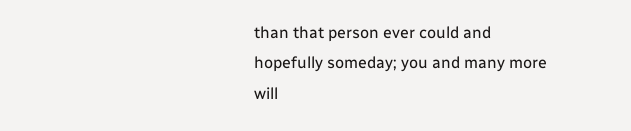than that person ever could and hopefully someday; you and many more will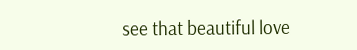see that beautiful love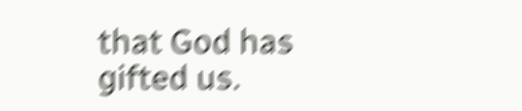that God has gifted us.